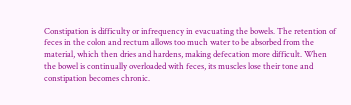Constipation is difficulty or infrequency in evacuating the bowels. The retention of feces in the colon and rectum allows too much water to be absorbed from the material, which then dries and hardens, making defecation more difficult. When the bowel is continually overloaded with feces, its muscles lose their tone and constipation becomes chronic.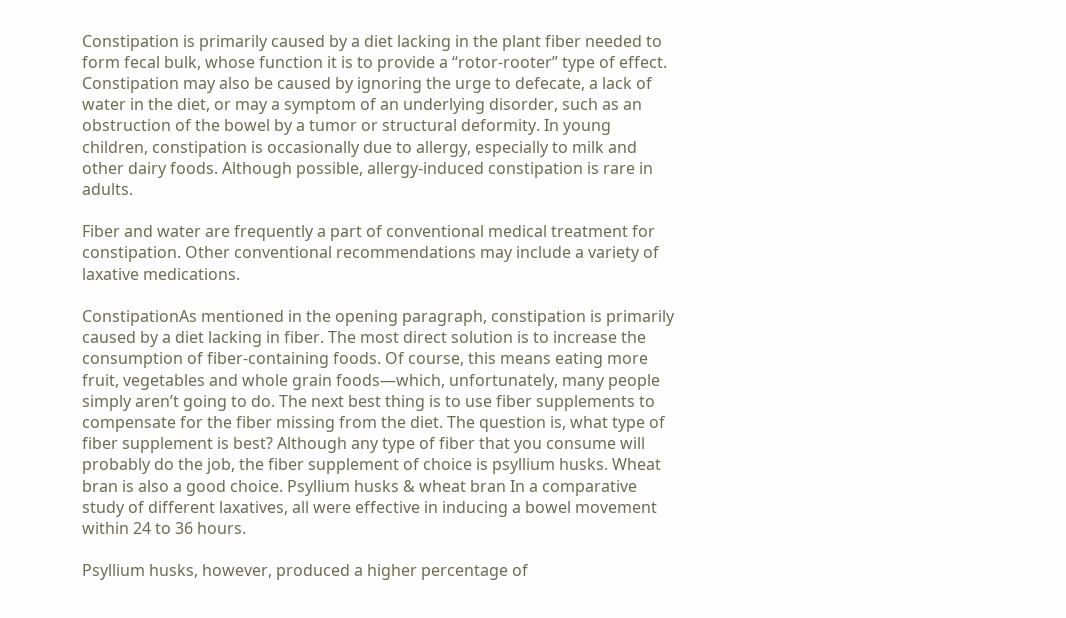Constipation is primarily caused by a diet lacking in the plant fiber needed to form fecal bulk, whose function it is to provide a “rotor-rooter” type of effect. Constipation may also be caused by ignoring the urge to defecate, a lack of water in the diet, or may a symptom of an underlying disorder, such as an obstruction of the bowel by a tumor or structural deformity. In young children, constipation is occasionally due to allergy, especially to milk and other dairy foods. Although possible, allergy-induced constipation is rare in adults.

Fiber and water are frequently a part of conventional medical treatment for constipation. Other conventional recommendations may include a variety of laxative medications.

ConstipationAs mentioned in the opening paragraph, constipation is primarily caused by a diet lacking in fiber. The most direct solution is to increase the consumption of fiber-containing foods. Of course, this means eating more fruit, vegetables and whole grain foods—which, unfortunately, many people simply aren’t going to do. The next best thing is to use fiber supplements to compensate for the fiber missing from the diet. The question is, what type of fiber supplement is best? Although any type of fiber that you consume will probably do the job, the fiber supplement of choice is psyllium husks. Wheat bran is also a good choice. Psyllium husks & wheat bran In a comparative study of different laxatives, all were effective in inducing a bowel movement within 24 to 36 hours.

Psyllium husks, however, produced a higher percentage of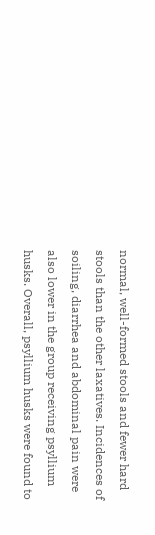normal, well-formed stools and fewer hard stools than the other laxatives. Incidences of soiling, diarrhea and abdominal pain were also lower in the group receiving psyllium husks. Overall, psyllium husks were found to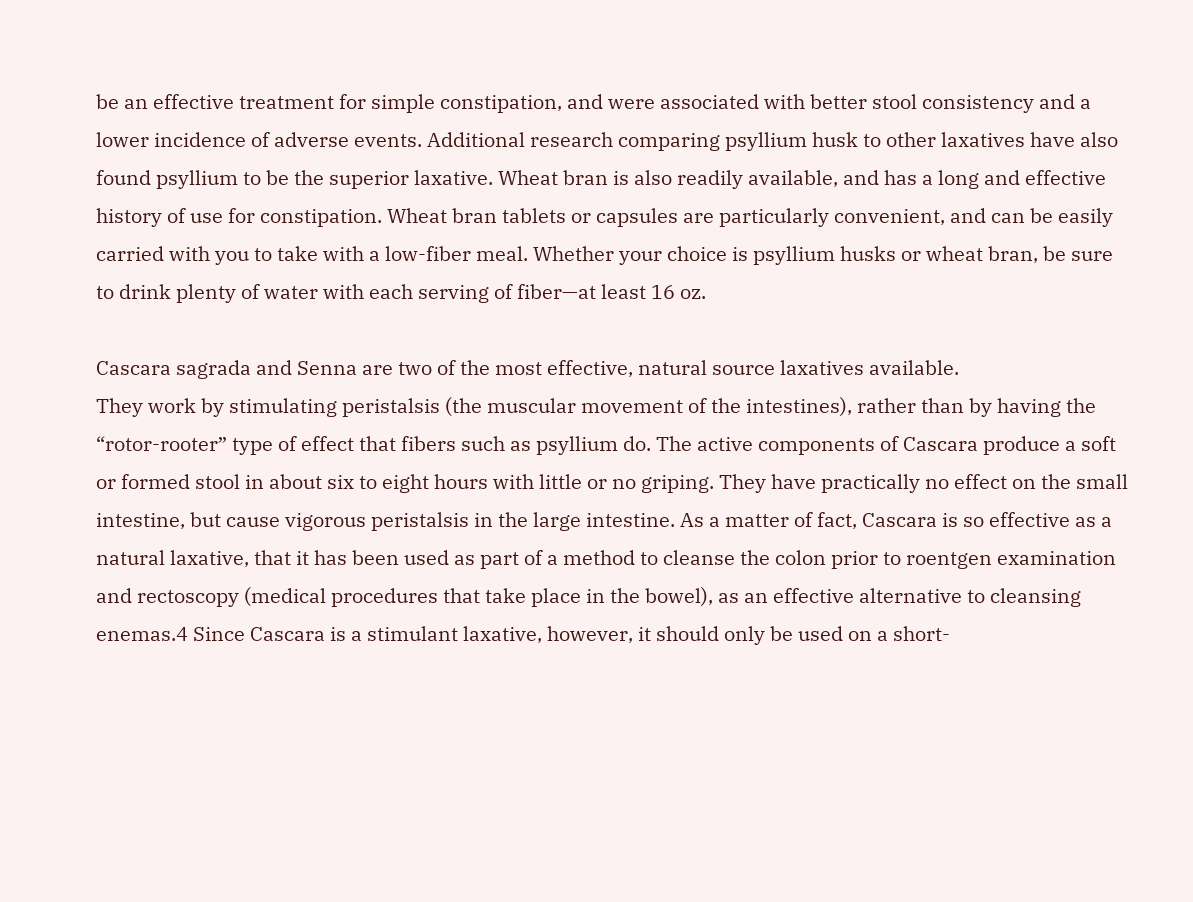be an effective treatment for simple constipation, and were associated with better stool consistency and a lower incidence of adverse events. Additional research comparing psyllium husk to other laxatives have also found psyllium to be the superior laxative. Wheat bran is also readily available, and has a long and effective history of use for constipation. Wheat bran tablets or capsules are particularly convenient, and can be easily carried with you to take with a low-fiber meal. Whether your choice is psyllium husks or wheat bran, be sure to drink plenty of water with each serving of fiber—at least 16 oz.

Cascara sagrada and Senna are two of the most effective, natural source laxatives available.
They work by stimulating peristalsis (the muscular movement of the intestines), rather than by having the “rotor-rooter” type of effect that fibers such as psyllium do. The active components of Cascara produce a soft or formed stool in about six to eight hours with little or no griping. They have practically no effect on the small intestine, but cause vigorous peristalsis in the large intestine. As a matter of fact, Cascara is so effective as a natural laxative, that it has been used as part of a method to cleanse the colon prior to roentgen examination and rectoscopy (medical procedures that take place in the bowel), as an effective alternative to cleansing enemas.4 Since Cascara is a stimulant laxative, however, it should only be used on a short-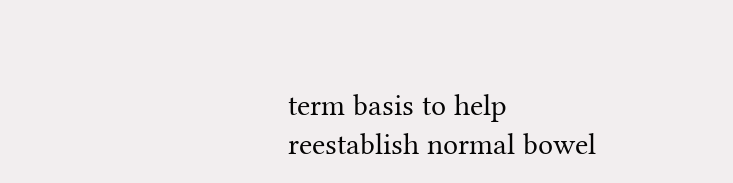term basis to help reestablish normal bowel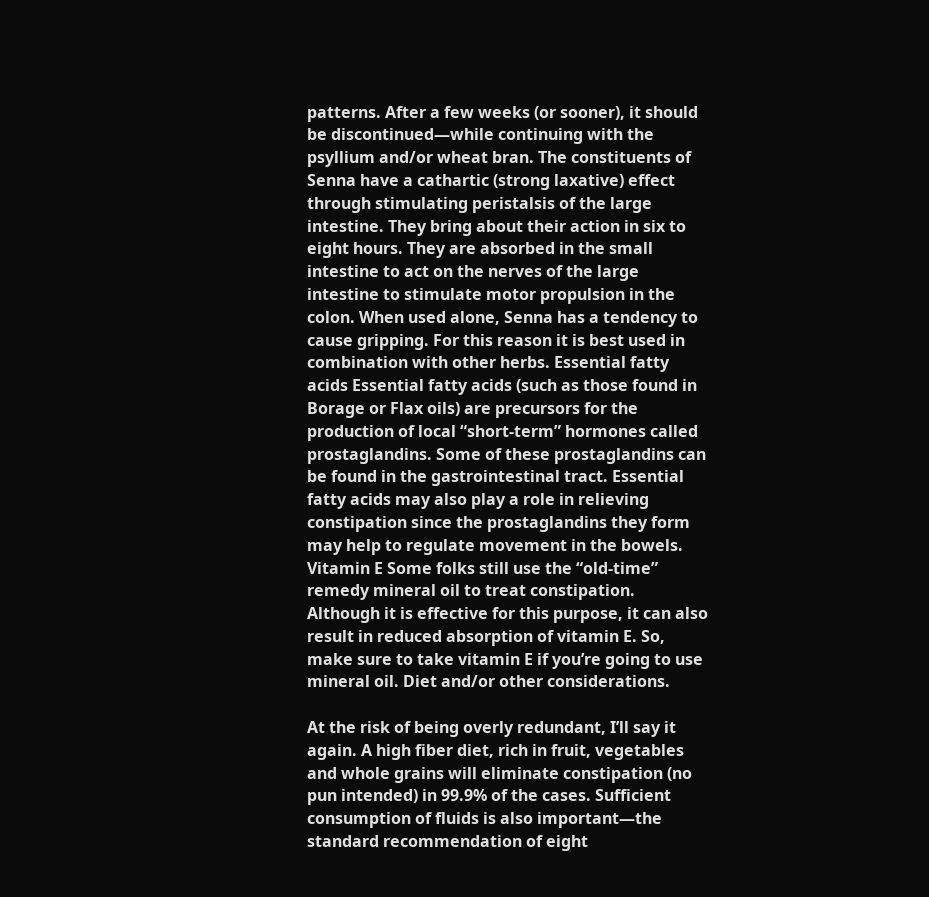patterns. After a few weeks (or sooner), it should be discontinued—while continuing with the psyllium and/or wheat bran. The constituents of Senna have a cathartic (strong laxative) effect through stimulating peristalsis of the large intestine. They bring about their action in six to eight hours. They are absorbed in the small intestine to act on the nerves of the large intestine to stimulate motor propulsion in the colon. When used alone, Senna has a tendency to cause gripping. For this reason it is best used in combination with other herbs. Essential fatty acids Essential fatty acids (such as those found in Borage or Flax oils) are precursors for the production of local “short-term” hormones called prostaglandins. Some of these prostaglandins can be found in the gastrointestinal tract. Essential fatty acids may also play a role in relieving constipation since the prostaglandins they form may help to regulate movement in the bowels. Vitamin E Some folks still use the “old-time” remedy mineral oil to treat constipation. Although it is effective for this purpose, it can also result in reduced absorption of vitamin E. So, make sure to take vitamin E if you’re going to use mineral oil. Diet and/or other considerations.

At the risk of being overly redundant, I’ll say it again. A high fiber diet, rich in fruit, vegetables and whole grains will eliminate constipation (no pun intended) in 99.9% of the cases. Sufficient consumption of fluids is also important—the standard recommendation of eight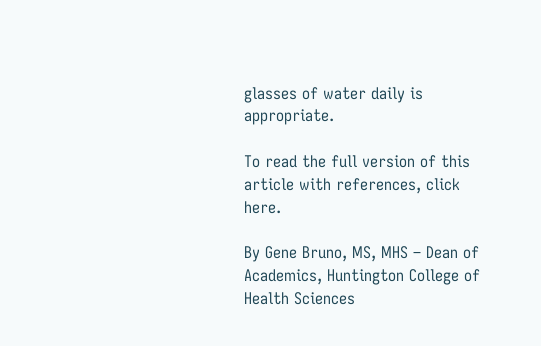glasses of water daily is appropriate.

To read the full version of this article with references, click here.

By Gene Bruno, MS, MHS – Dean of Academics, Huntington College of Health Sciences